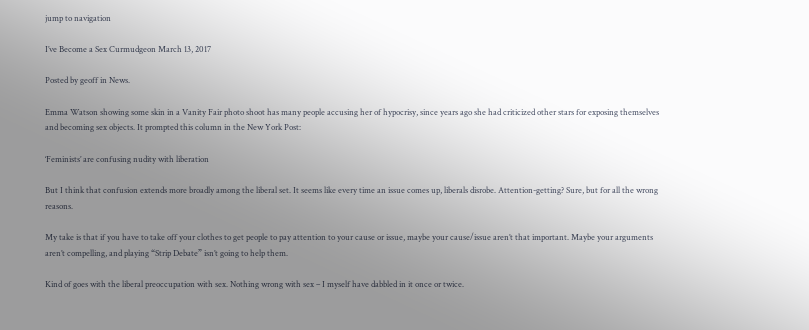jump to navigation

I’ve Become a Sex Curmudgeon March 13, 2017

Posted by geoff in News.

Emma Watson showing some skin in a Vanity Fair photo shoot has many people accusing her of hypocrisy, since years ago she had criticized other stars for exposing themselves and becoming sex objects. It prompted this column in the New York Post:

‘Feminists’ are confusing nudity with liberation

But I think that confusion extends more broadly among the liberal set. It seems like every time an issue comes up, liberals disrobe. Attention-getting? Sure, but for all the wrong reasons.

My take is that if you have to take off your clothes to get people to pay attention to your cause or issue, maybe your cause/issue aren’t that important. Maybe your arguments aren’t compelling, and playing “Strip Debate” isn’t going to help them.

Kind of goes with the liberal preoccupation with sex. Nothing wrong with sex – I myself have dabbled in it once or twice.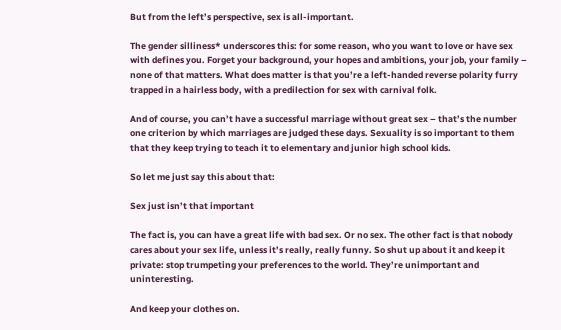But from the left’s perspective, sex is all-important.

The gender silliness* underscores this: for some reason, who you want to love or have sex with defines you. Forget your background, your hopes and ambitions, your job, your family – none of that matters. What does matter is that you’re a left-handed reverse polarity furry trapped in a hairless body, with a predilection for sex with carnival folk.

And of course, you can’t have a successful marriage without great sex – that’s the number one criterion by which marriages are judged these days. Sexuality is so important to them that they keep trying to teach it to elementary and junior high school kids.

So let me just say this about that:

Sex just isn’t that important

The fact is, you can have a great life with bad sex. Or no sex. The other fact is that nobody cares about your sex life, unless it’s really, really funny. So shut up about it and keep it private: stop trumpeting your preferences to the world. They’re unimportant and uninteresting.

And keep your clothes on.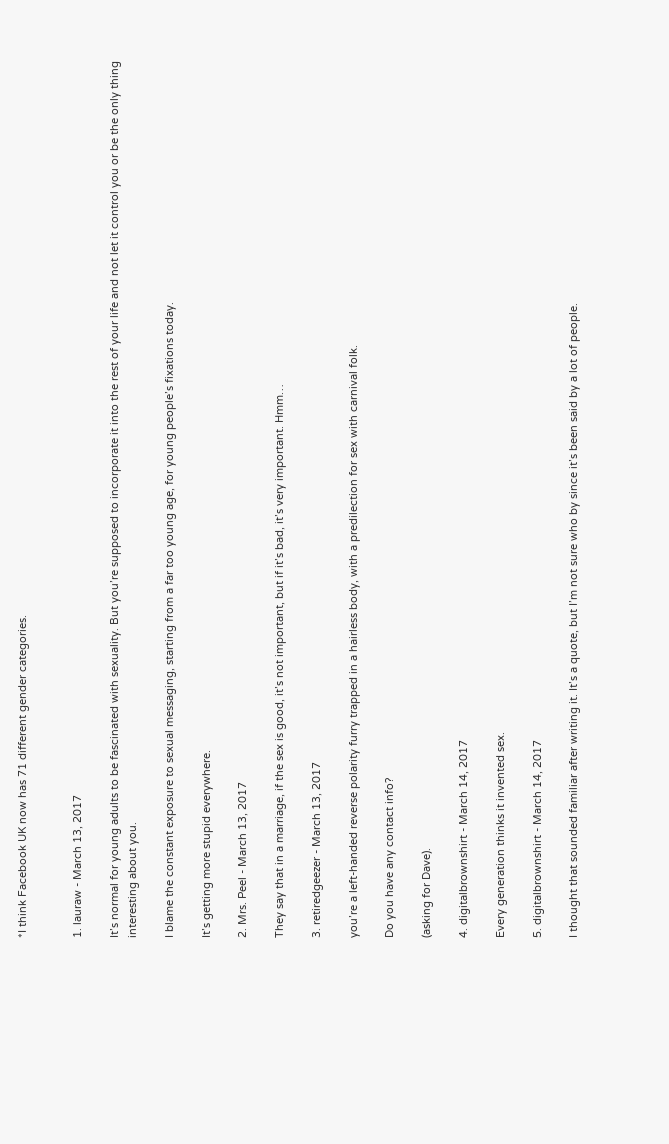*I think Facebook UK now has 71 different gender categories.


1. lauraw - March 13, 2017

It’s normal for young adults to be fascinated with sexuality. But you’re supposed to incorporate it into the rest of your life and not let it control you or be the only thing interesting about you.

I blame the constant exposure to sexual messaging, starting from a far too young age, for young people’s fixations today.

It’s getting more stupid everywhere.

2. Mrs. Peel - March 13, 2017

They say that in a marriage, if the sex is good, it’s not important, but if it’s bad, it’s very important. Hmm…

3. retiredgeezer - March 13, 2017

you’re a left-handed reverse polarity furry trapped in a hairless body, with a predilection for sex with carnival folk.

Do you have any contact info?

(asking for Dave).

4. digitalbrownshirt - March 14, 2017

Every generation thinks it invented sex.

5. digitalbrownshirt - March 14, 2017

I thought that sounded familiar after writing it. It’s a quote, but I’m not sure who by since it’s been said by a lot of people.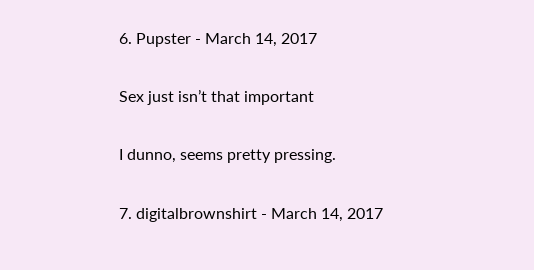6. Pupster - March 14, 2017

Sex just isn’t that important

I dunno, seems pretty pressing.

7. digitalbrownshirt - March 14, 2017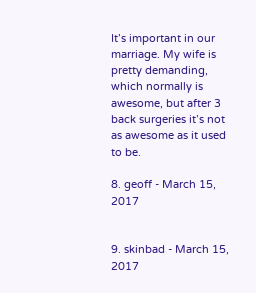It’s important in our marriage. My wife is pretty demanding, which normally is awesome, but after 3 back surgeries it’s not as awesome as it used to be.

8. geoff - March 15, 2017


9. skinbad - March 15, 2017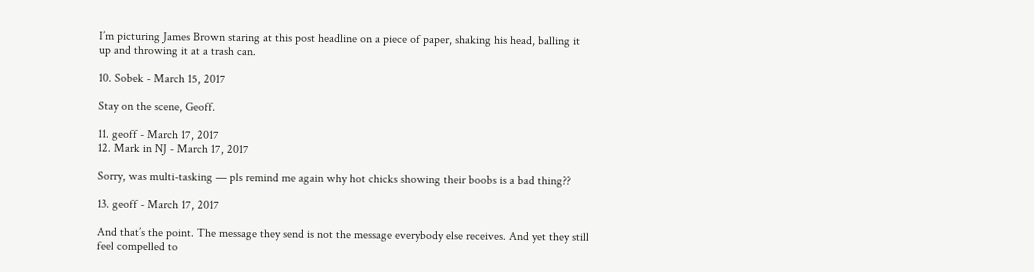I’m picturing James Brown staring at this post headline on a piece of paper, shaking his head, balling it up and throwing it at a trash can.

10. Sobek - March 15, 2017

Stay on the scene, Geoff.

11. geoff - March 17, 2017
12. Mark in NJ - March 17, 2017

Sorry, was multi-tasking — pls remind me again why hot chicks showing their boobs is a bad thing??

13. geoff - March 17, 2017

And that’s the point. The message they send is not the message everybody else receives. And yet they still feel compelled to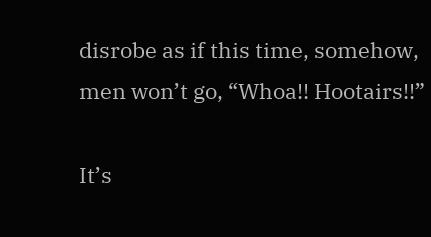disrobe as if this time, somehow, men won’t go, “Whoa!! Hootairs!!”

It’s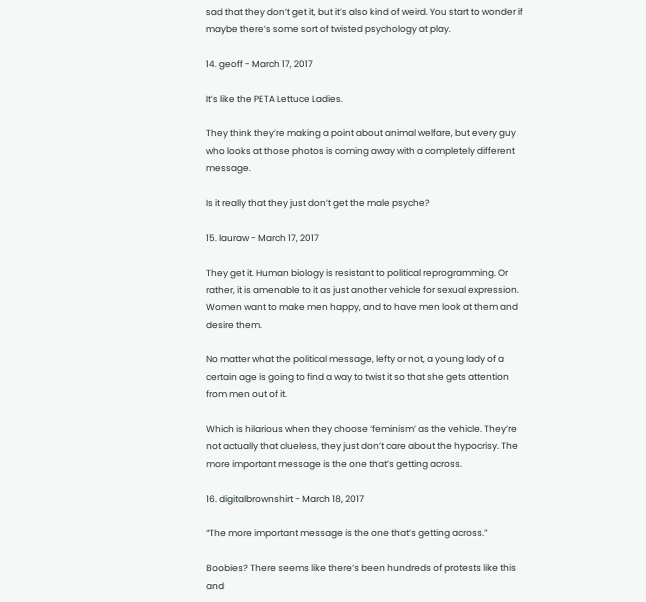sad that they don’t get it, but it’s also kind of weird. You start to wonder if maybe there’s some sort of twisted psychology at play.

14. geoff - March 17, 2017

It’s like the PETA Lettuce Ladies.

They think they’re making a point about animal welfare, but every guy who looks at those photos is coming away with a completely different message.

Is it really that they just don’t get the male psyche?

15. lauraw - March 17, 2017

They get it. Human biology is resistant to political reprogramming. Or rather, it is amenable to it as just another vehicle for sexual expression. Women want to make men happy, and to have men look at them and desire them.

No matter what the political message, lefty or not, a young lady of a certain age is going to find a way to twist it so that she gets attention from men out of it.

Which is hilarious when they choose ‘feminism’ as the vehicle. They’re not actually that clueless, they just don’t care about the hypocrisy. The more important message is the one that’s getting across.

16. digitalbrownshirt - March 18, 2017

“The more important message is the one that’s getting across.”

Boobies? There seems like there’s been hundreds of protests like this and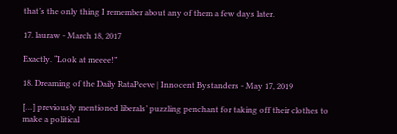that’s the only thing I remember about any of them a few days later.

17. lauraw - March 18, 2017

Exactly. “Look at meeee!”

18. Dreaming of the Daily RataPeeve | Innocent Bystanders - May 17, 2019

[…] previously mentioned liberals’ puzzling penchant for taking off their clothes to make a political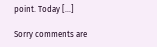point. Today […]

Sorry comments are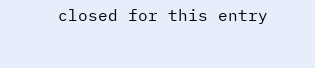closed for this entry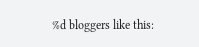%d bloggers like this: